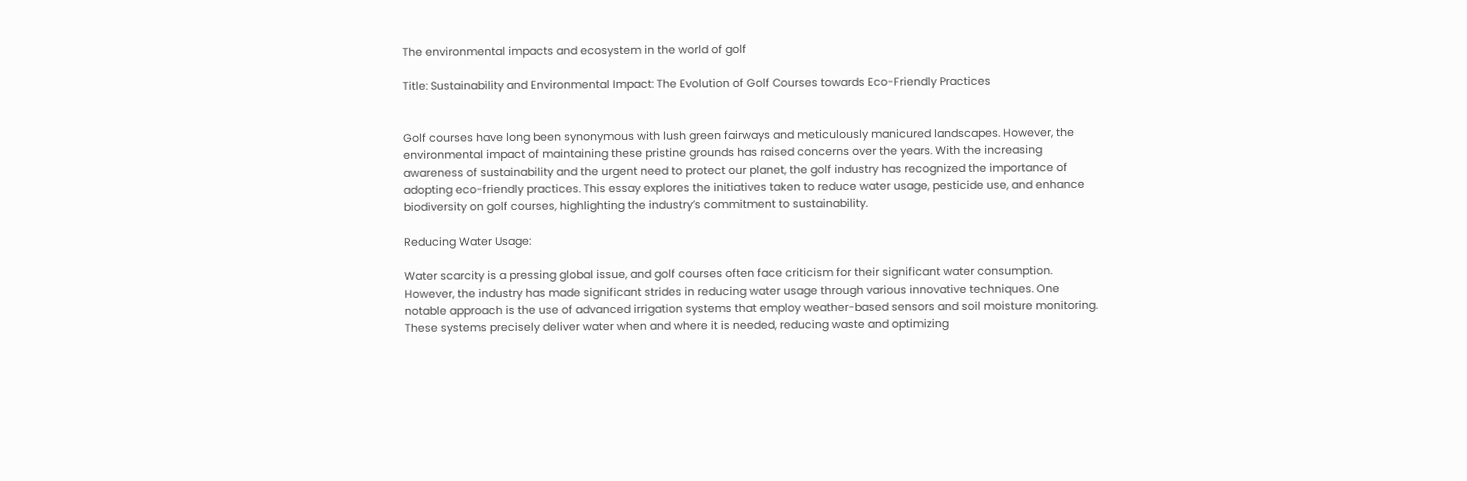The environmental impacts and ecosystem in the world of golf

Title: Sustainability and Environmental Impact: The Evolution of Golf Courses towards Eco-Friendly Practices


Golf courses have long been synonymous with lush green fairways and meticulously manicured landscapes. However, the environmental impact of maintaining these pristine grounds has raised concerns over the years. With the increasing awareness of sustainability and the urgent need to protect our planet, the golf industry has recognized the importance of adopting eco-friendly practices. This essay explores the initiatives taken to reduce water usage, pesticide use, and enhance biodiversity on golf courses, highlighting the industry’s commitment to sustainability.

Reducing Water Usage:

Water scarcity is a pressing global issue, and golf courses often face criticism for their significant water consumption. However, the industry has made significant strides in reducing water usage through various innovative techniques. One notable approach is the use of advanced irrigation systems that employ weather-based sensors and soil moisture monitoring. These systems precisely deliver water when and where it is needed, reducing waste and optimizing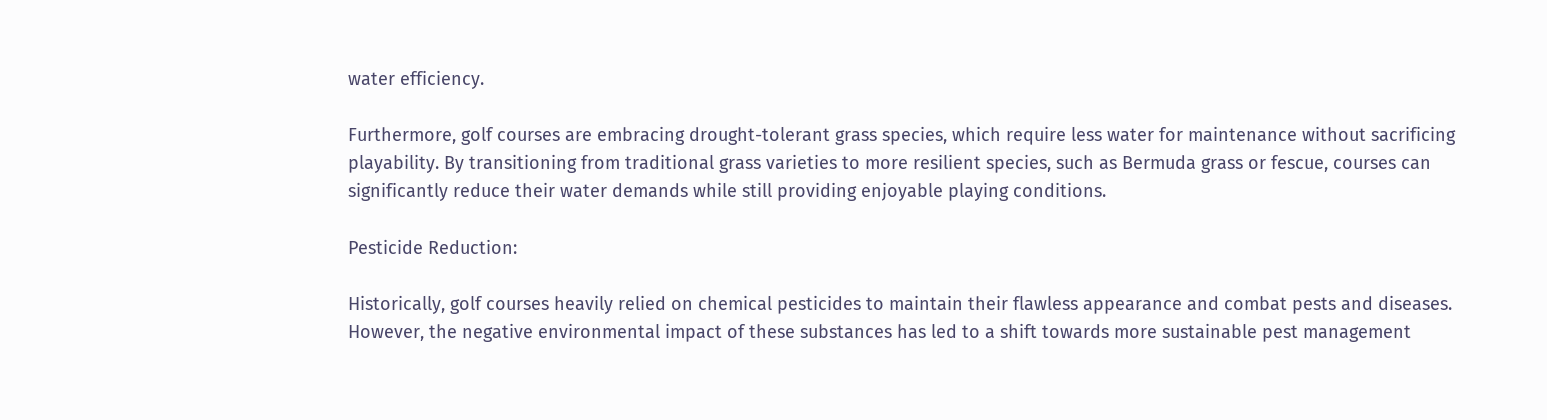water efficiency.

Furthermore, golf courses are embracing drought-tolerant grass species, which require less water for maintenance without sacrificing playability. By transitioning from traditional grass varieties to more resilient species, such as Bermuda grass or fescue, courses can significantly reduce their water demands while still providing enjoyable playing conditions.

Pesticide Reduction:

Historically, golf courses heavily relied on chemical pesticides to maintain their flawless appearance and combat pests and diseases. However, the negative environmental impact of these substances has led to a shift towards more sustainable pest management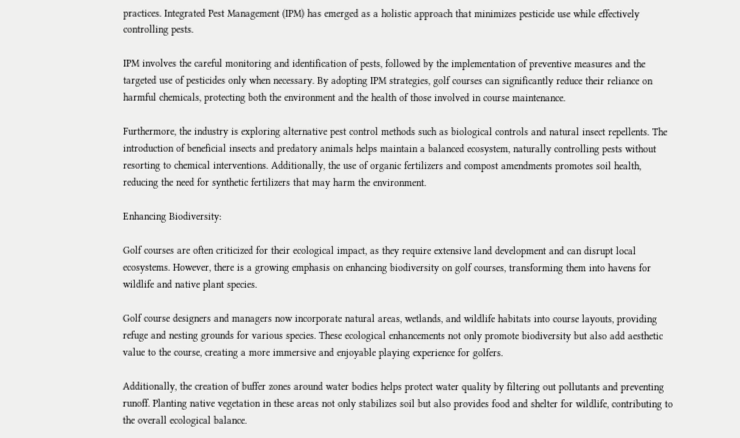practices. Integrated Pest Management (IPM) has emerged as a holistic approach that minimizes pesticide use while effectively controlling pests.

IPM involves the careful monitoring and identification of pests, followed by the implementation of preventive measures and the targeted use of pesticides only when necessary. By adopting IPM strategies, golf courses can significantly reduce their reliance on harmful chemicals, protecting both the environment and the health of those involved in course maintenance.

Furthermore, the industry is exploring alternative pest control methods such as biological controls and natural insect repellents. The introduction of beneficial insects and predatory animals helps maintain a balanced ecosystem, naturally controlling pests without resorting to chemical interventions. Additionally, the use of organic fertilizers and compost amendments promotes soil health, reducing the need for synthetic fertilizers that may harm the environment.

Enhancing Biodiversity:

Golf courses are often criticized for their ecological impact, as they require extensive land development and can disrupt local ecosystems. However, there is a growing emphasis on enhancing biodiversity on golf courses, transforming them into havens for wildlife and native plant species.

Golf course designers and managers now incorporate natural areas, wetlands, and wildlife habitats into course layouts, providing refuge and nesting grounds for various species. These ecological enhancements not only promote biodiversity but also add aesthetic value to the course, creating a more immersive and enjoyable playing experience for golfers.

Additionally, the creation of buffer zones around water bodies helps protect water quality by filtering out pollutants and preventing runoff. Planting native vegetation in these areas not only stabilizes soil but also provides food and shelter for wildlife, contributing to the overall ecological balance.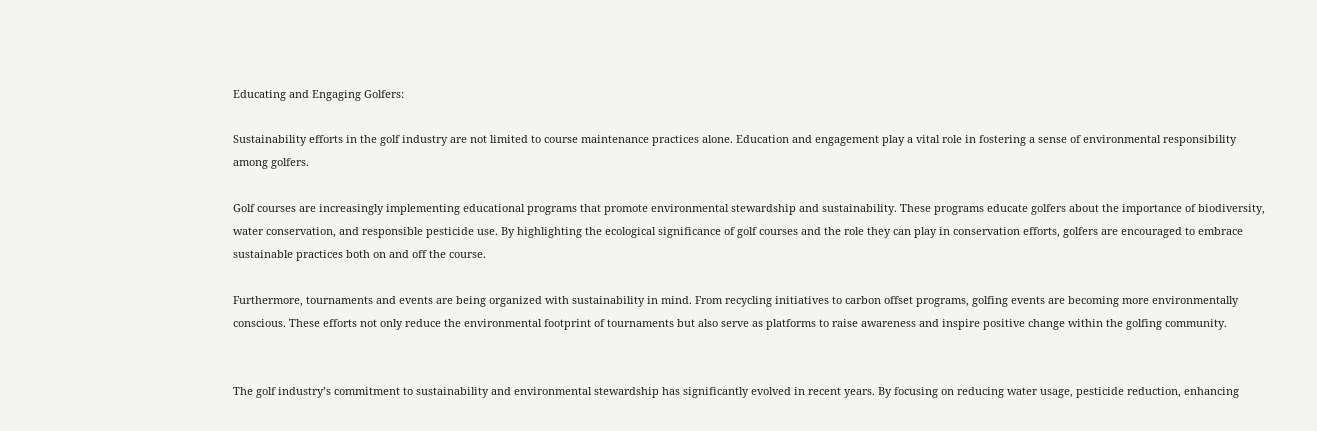Educating and Engaging Golfers:

Sustainability efforts in the golf industry are not limited to course maintenance practices alone. Education and engagement play a vital role in fostering a sense of environmental responsibility among golfers.

Golf courses are increasingly implementing educational programs that promote environmental stewardship and sustainability. These programs educate golfers about the importance of biodiversity, water conservation, and responsible pesticide use. By highlighting the ecological significance of golf courses and the role they can play in conservation efforts, golfers are encouraged to embrace sustainable practices both on and off the course.

Furthermore, tournaments and events are being organized with sustainability in mind. From recycling initiatives to carbon offset programs, golfing events are becoming more environmentally conscious. These efforts not only reduce the environmental footprint of tournaments but also serve as platforms to raise awareness and inspire positive change within the golfing community.


The golf industry’s commitment to sustainability and environmental stewardship has significantly evolved in recent years. By focusing on reducing water usage, pesticide reduction, enhancing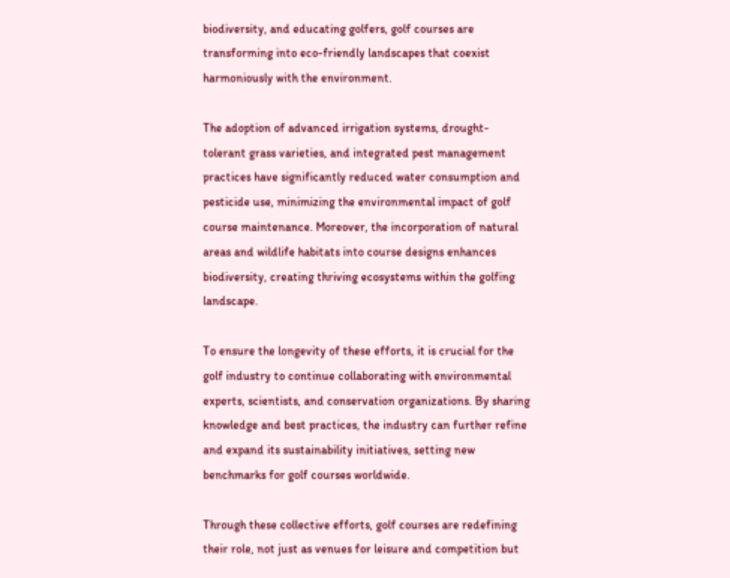biodiversity, and educating golfers, golf courses are transforming into eco-friendly landscapes that coexist harmoniously with the environment.

The adoption of advanced irrigation systems, drought-tolerant grass varieties, and integrated pest management practices have significantly reduced water consumption and pesticide use, minimizing the environmental impact of golf course maintenance. Moreover, the incorporation of natural areas and wildlife habitats into course designs enhances biodiversity, creating thriving ecosystems within the golfing landscape.

To ensure the longevity of these efforts, it is crucial for the golf industry to continue collaborating with environmental experts, scientists, and conservation organizations. By sharing knowledge and best practices, the industry can further refine and expand its sustainability initiatives, setting new benchmarks for golf courses worldwide.

Through these collective efforts, golf courses are redefining their role, not just as venues for leisure and competition but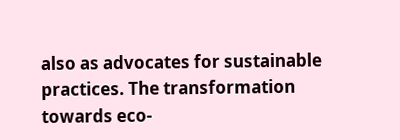also as advocates for sustainable practices. The transformation towards eco-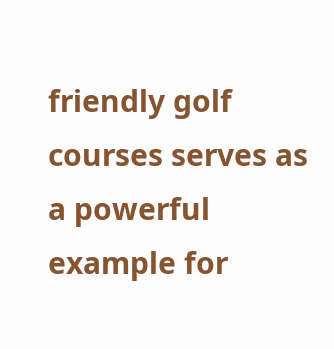friendly golf courses serves as a powerful example for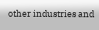other industries and